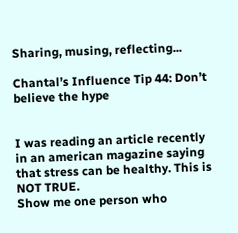Sharing, musing, reflecting...

Chantal’s Influence Tip 44: Don’t believe the hype


I was reading an article recently in an american magazine saying that stress can be healthy. This is NOT TRUE.
Show me one person who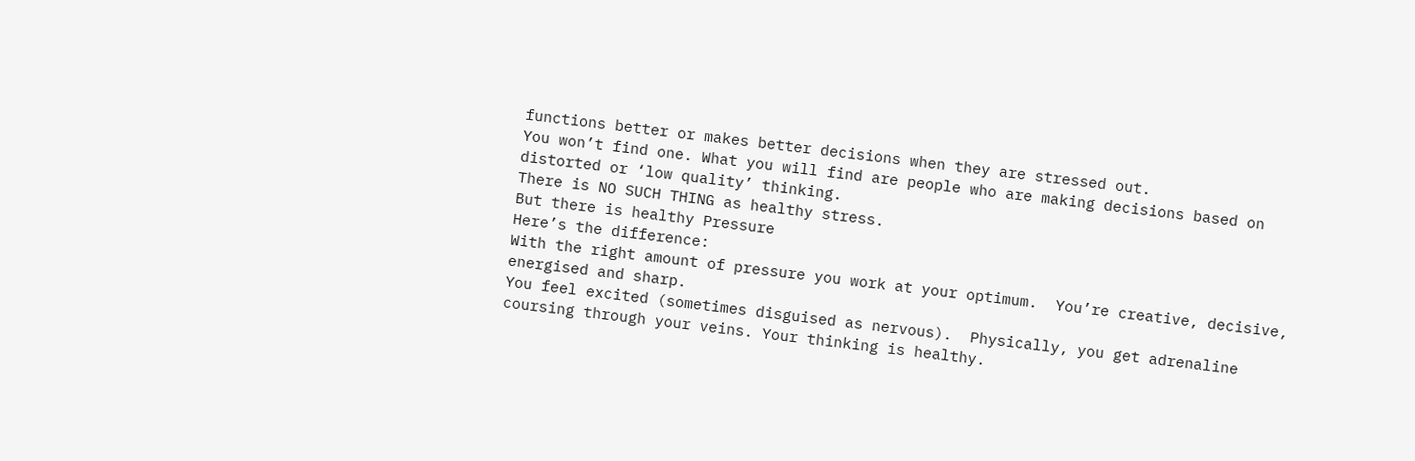functions better or makes better decisions when they are stressed out.
You won’t find one. What you will find are people who are making decisions based on distorted or ‘low quality’ thinking.
There is NO SUCH THING as healthy stress.
But there is healthy Pressure
Here’s the difference:
With the right amount of pressure you work at your optimum.  You’re creative, decisive, energised and sharp.
You feel excited (sometimes disguised as nervous).  Physically, you get adrenaline coursing through your veins. Your thinking is healthy.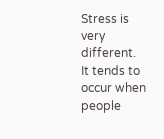Stress is very different.
It tends to occur when people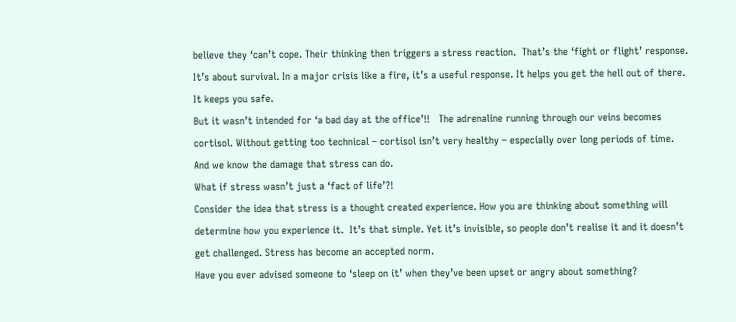believe they ‘can’t cope. Their thinking then triggers a stress reaction.  That’s the ‘fight or flight’ response. It’s about survival. In a major crisis like a fire, it’s a useful response. It helps you get the hell out of there. It keeps you safe.
But it wasn’t intended for ‘a bad day at the office’!!   The adrenaline running through our veins becomes cortisol. Without getting too technical – cortisol isn’t very healthy – especially over long periods of time.  And we know the damage that stress can do.
What if stress wasn’t just a ‘fact of life’?!
Consider the idea that stress is a thought created experience. How you are thinking about something will determine how you experience it.  It’s that simple. Yet it’s invisible, so people don’t realise it and it doesn’t get challenged. Stress has become an accepted norm.
Have you ever advised someone to ‘sleep on it’ when they’ve been upset or angry about something?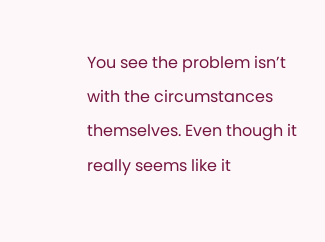You see the problem isn’t with the circumstances themselves. Even though it really seems like it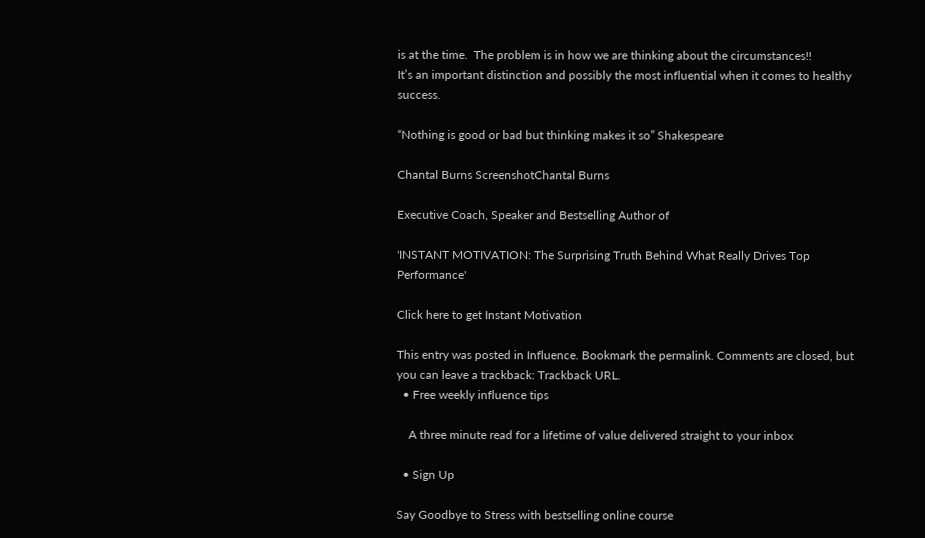is at the time.  The problem is in how we are thinking about the circumstances!!
It’s an important distinction and possibly the most influential when it comes to healthy success.

“Nothing is good or bad but thinking makes it so” Shakespeare

Chantal Burns ScreenshotChantal Burns

Executive Coach, Speaker and Bestselling Author of

'INSTANT MOTIVATION: The Surprising Truth Behind What Really Drives Top Performance'

Click here to get Instant Motivation

This entry was posted in Influence. Bookmark the permalink. Comments are closed, but you can leave a trackback: Trackback URL.
  • Free weekly influence tips

    A three minute read for a lifetime of value delivered straight to your inbox

  • Sign Up

Say Goodbye to Stress with bestselling online course